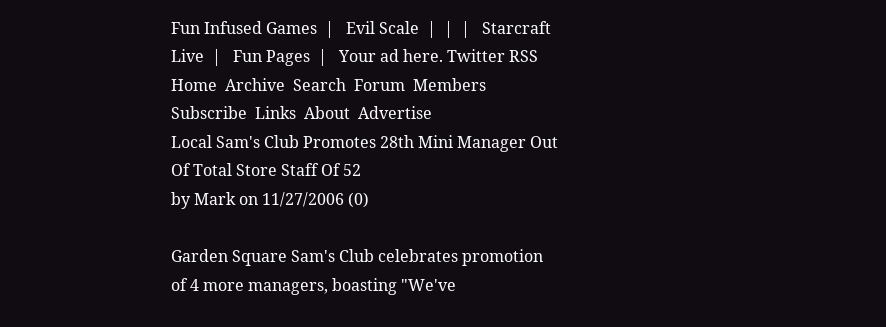Fun Infused Games  |   Evil Scale  |  |  |   Starcraft Live  |   Fun Pages  |   Your ad here. Twitter RSS
Home  Archive  Search  Forum  Members  Subscribe  Links  About  Advertise
Local Sam's Club Promotes 28th Mini Manager Out Of Total Store Staff Of 52
by Mark on 11/27/2006 (0)

Garden Square Sam's Club celebrates promotion of 4 more managers, boasting "We've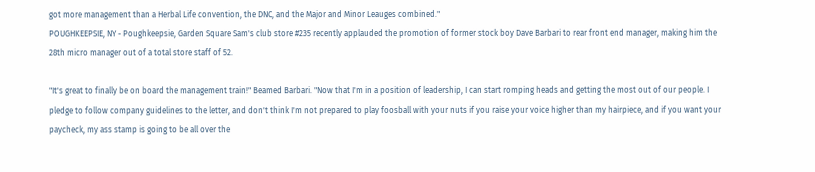got more management than a Herbal Life convention, the DNC, and the Major and Minor Leauges combined."
POUGHKEEPSIE, NY - Poughkeepsie, Garden Square Sam's club store #235 recently applauded the promotion of former stock boy Dave Barbari to rear front end manager, making him the 28th micro manager out of a total store staff of 52.

"It's great to finally be on board the management train!" Beamed Barbari. "Now that I'm in a position of leadership, I can start romping heads and getting the most out of our people. I pledge to follow company guidelines to the letter, and don't think I'm not prepared to play foosball with your nuts if you raise your voice higher than my hairpiece, and if you want your paycheck, my ass stamp is going to be all over the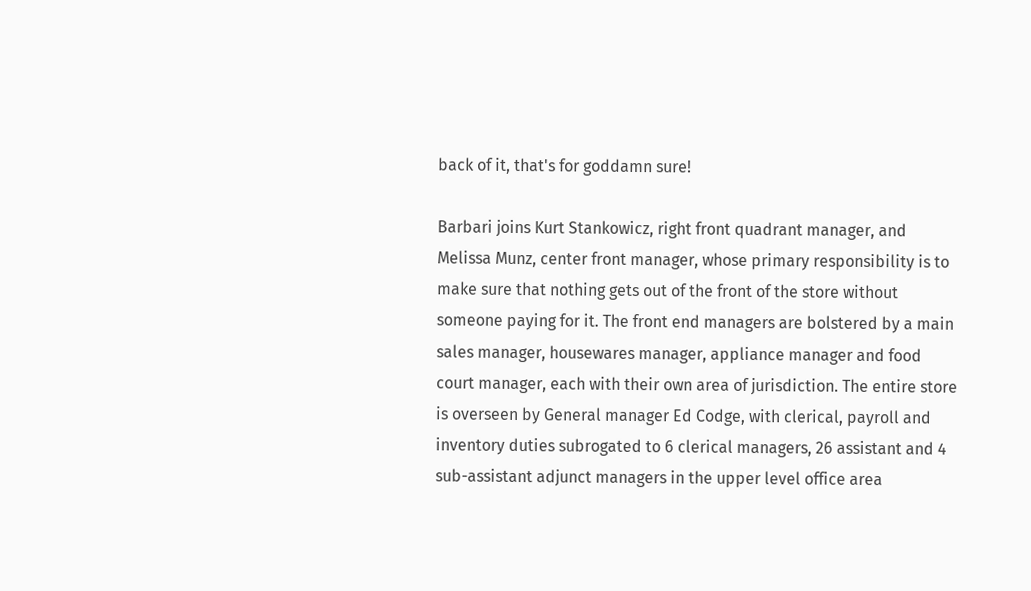back of it, that's for goddamn sure!

Barbari joins Kurt Stankowicz, right front quadrant manager, and Melissa Munz, center front manager, whose primary responsibility is to make sure that nothing gets out of the front of the store without someone paying for it. The front end managers are bolstered by a main sales manager, housewares manager, appliance manager and food court manager, each with their own area of jurisdiction. The entire store is overseen by General manager Ed Codge, with clerical, payroll and inventory duties subrogated to 6 clerical managers, 26 assistant and 4 sub-assistant adjunct managers in the upper level office area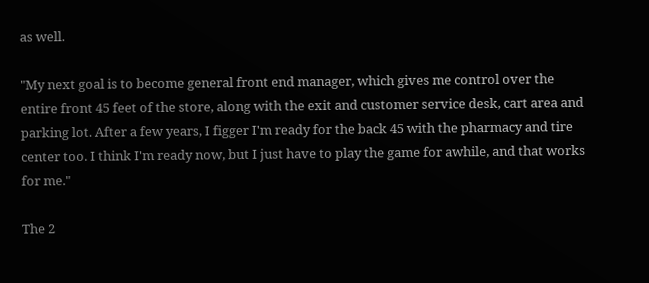as well.

"My next goal is to become general front end manager, which gives me control over the entire front 45 feet of the store, along with the exit and customer service desk, cart area and parking lot. After a few years, I figger I'm ready for the back 45 with the pharmacy and tire center too. I think I'm ready now, but I just have to play the game for awhile, and that works for me."

The 2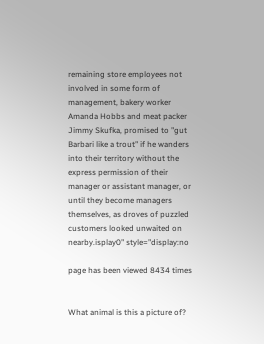remaining store employees not involved in some form of management, bakery worker Amanda Hobbs and meat packer Jimmy Skufka, promised to "gut Barbari like a trout" if he wanders into their territory without the express permission of their manager or assistant manager, or until they become managers themselves, as droves of puzzled customers looked unwaited on nearby.isplay0" style="display:no

page has been viewed 8434 times


What animal is this a picture of?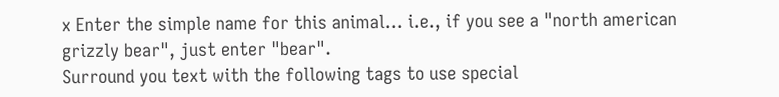x Enter the simple name for this animal... i.e., if you see a "north american grizzly bear", just enter "bear".
Surround you text with the following tags to use special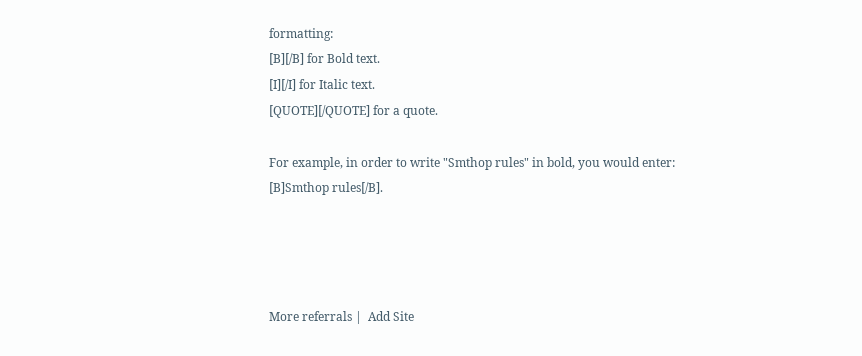formatting:
[B][/B] for Bold text.
[I][/I] for Italic text.
[QUOTE][/QUOTE] for a quote.

For example, in order to write "Smthop rules" in bold, you would enter: [B]Smthop rules[/B].




More referrals |  Add Site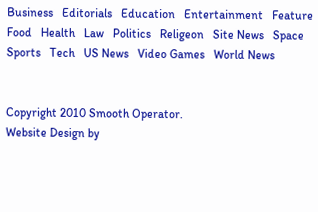Business   Editorials   Education   Entertainment   Feature   Food   Health   Law   Politics   Religeon   Site News   Space   Sports   Tech   US News   Video Games   World News


Copyright 2010 Smooth Operator.
Website Design by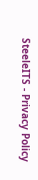SteeleITS - Privacy Policy